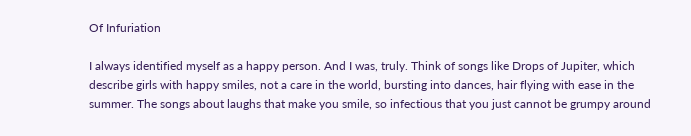Of Infuriation

I always identified myself as a happy person. And I was, truly. Think of songs like Drops of Jupiter, which describe girls with happy smiles, not a care in the world, bursting into dances, hair flying with ease in the summer. The songs about laughs that make you smile, so infectious that you just cannot be grumpy around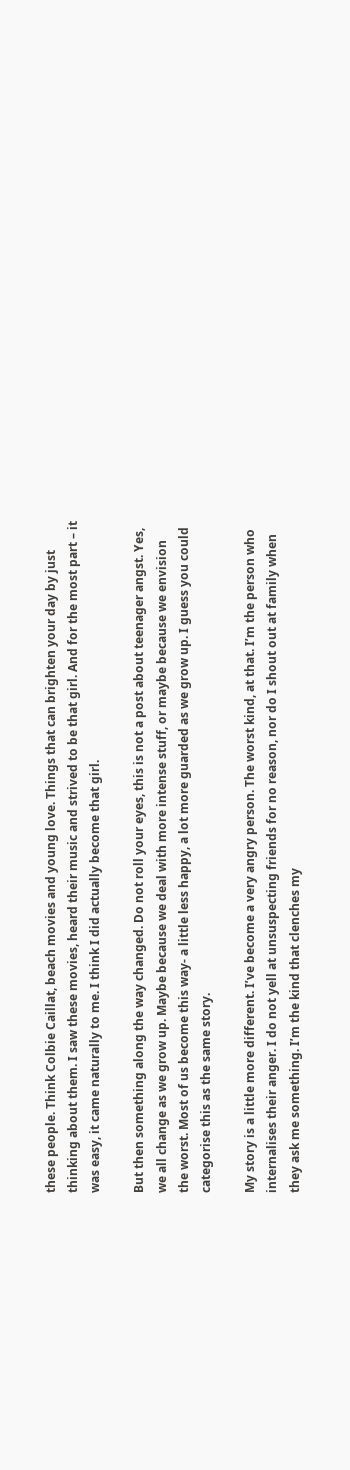these people. Think Colbie Caillat, beach movies and young love. Things that can brighten your day by just thinking about them. I saw these movies, heard their music and strived to be that girl. And for the most part – it was easy, it came naturally to me. I think I did actually become that girl.

But then something along the way changed. Do not roll your eyes, this is not a post about teenager angst. Yes, we all change as we grow up. Maybe because we deal with more intense stuff, or maybe because we envision the worst. Most of us become this way- a little less happy, a lot more guarded as we grow up. I guess you could categorise this as the same story.

My story is a little more different. I’ve become a very angry person. The worst kind, at that. I’m the person who internalises their anger. I do not yell at unsuspecting friends for no reason, nor do I shout out at family when they ask me something. I’m the kind that clenches my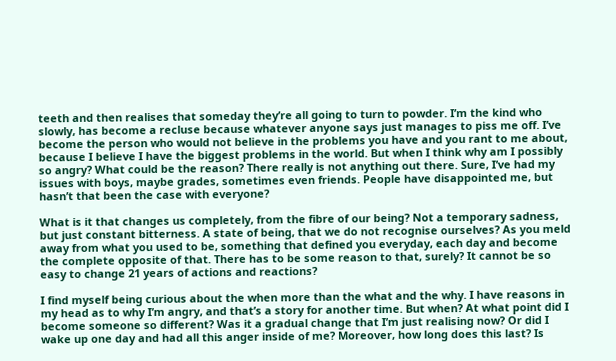teeth and then realises that someday they’re all going to turn to powder. I’m the kind who slowly, has become a recluse because whatever anyone says just manages to piss me off. I’ve become the person who would not believe in the problems you have and you rant to me about, because I believe I have the biggest problems in the world. But when I think why am I possibly so angry? What could be the reason? There really is not anything out there. Sure, I’ve had my issues with boys, maybe grades, sometimes even friends. People have disappointed me, but hasn’t that been the case with everyone?

What is it that changes us completely, from the fibre of our being? Not a temporary sadness, but just constant bitterness. A state of being, that we do not recognise ourselves? As you meld away from what you used to be, something that defined you everyday, each day and become the complete opposite of that. There has to be some reason to that, surely? It cannot be so easy to change 21 years of actions and reactions?

I find myself being curious about the when more than the what and the why. I have reasons in my head as to why I’m angry, and that’s a story for another time. But when? At what point did I become someone so different? Was it a gradual change that I’m just realising now? Or did I wake up one day and had all this anger inside of me? Moreover, how long does this last? Is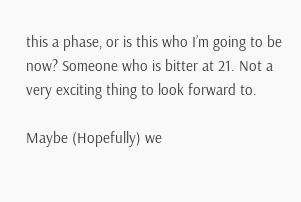this a phase, or is this who I’m going to be now? Someone who is bitter at 21. Not a very exciting thing to look forward to.

Maybe (Hopefully) we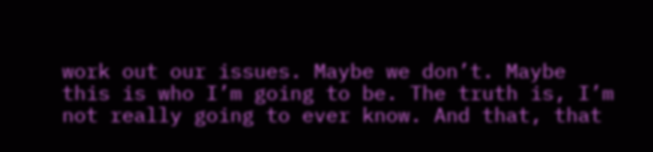work out our issues. Maybe we don’t. Maybe this is who I’m going to be. The truth is, I’m not really going to ever know. And that, that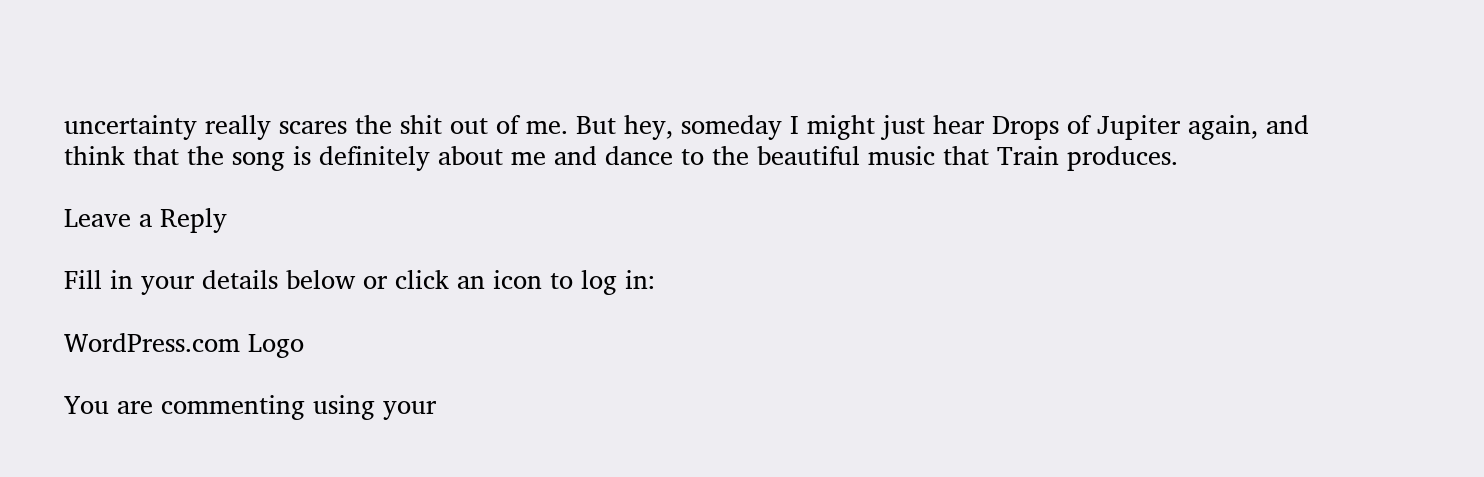uncertainty really scares the shit out of me. But hey, someday I might just hear Drops of Jupiter again, and think that the song is definitely about me and dance to the beautiful music that Train produces.

Leave a Reply

Fill in your details below or click an icon to log in:

WordPress.com Logo

You are commenting using your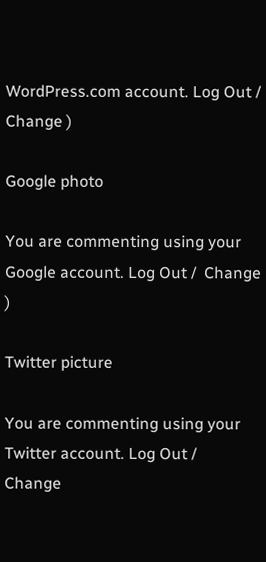WordPress.com account. Log Out /  Change )

Google photo

You are commenting using your Google account. Log Out /  Change )

Twitter picture

You are commenting using your Twitter account. Log Out /  Change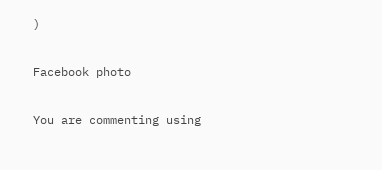)

Facebook photo

You are commenting using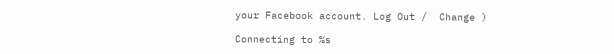your Facebook account. Log Out /  Change )

Connecting to %s